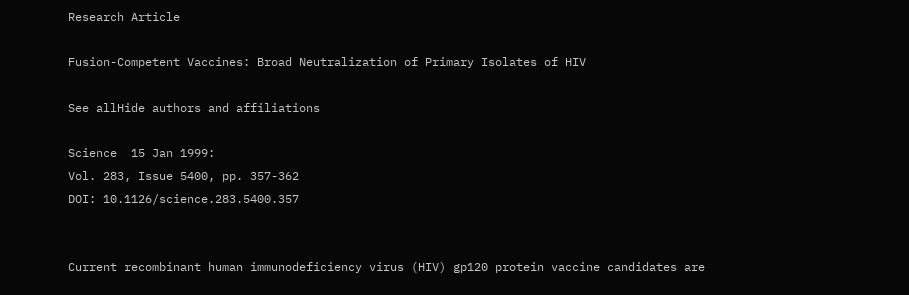Research Article

Fusion-Competent Vaccines: Broad Neutralization of Primary Isolates of HIV

See allHide authors and affiliations

Science  15 Jan 1999:
Vol. 283, Issue 5400, pp. 357-362
DOI: 10.1126/science.283.5400.357


Current recombinant human immunodeficiency virus (HIV) gp120 protein vaccine candidates are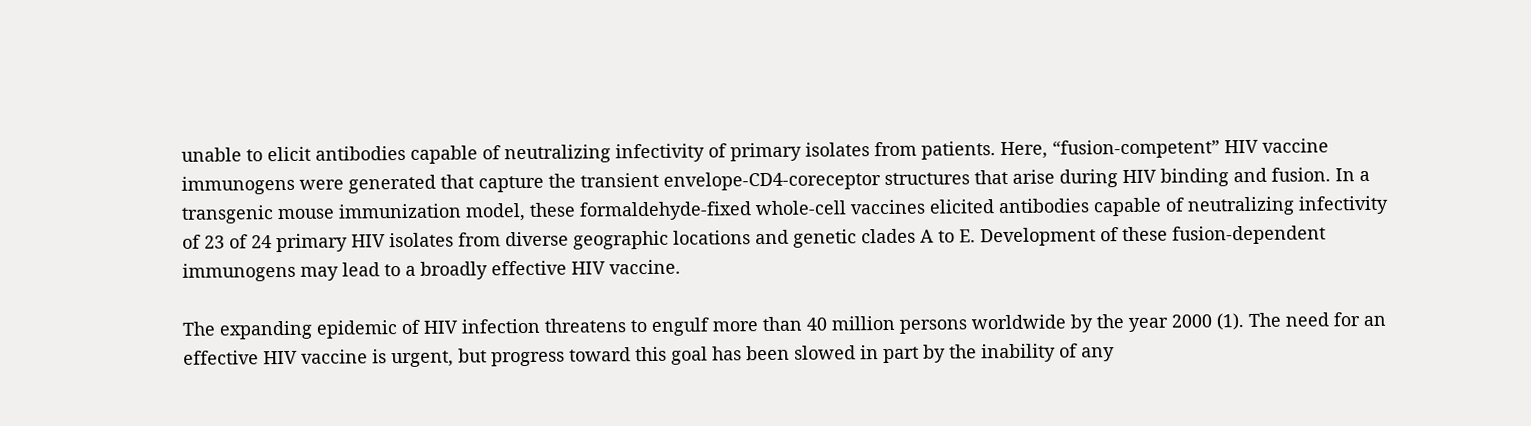unable to elicit antibodies capable of neutralizing infectivity of primary isolates from patients. Here, “fusion-competent” HIV vaccine immunogens were generated that capture the transient envelope-CD4-coreceptor structures that arise during HIV binding and fusion. In a transgenic mouse immunization model, these formaldehyde-fixed whole-cell vaccines elicited antibodies capable of neutralizing infectivity of 23 of 24 primary HIV isolates from diverse geographic locations and genetic clades A to E. Development of these fusion-dependent immunogens may lead to a broadly effective HIV vaccine.

The expanding epidemic of HIV infection threatens to engulf more than 40 million persons worldwide by the year 2000 (1). The need for an effective HIV vaccine is urgent, but progress toward this goal has been slowed in part by the inability of any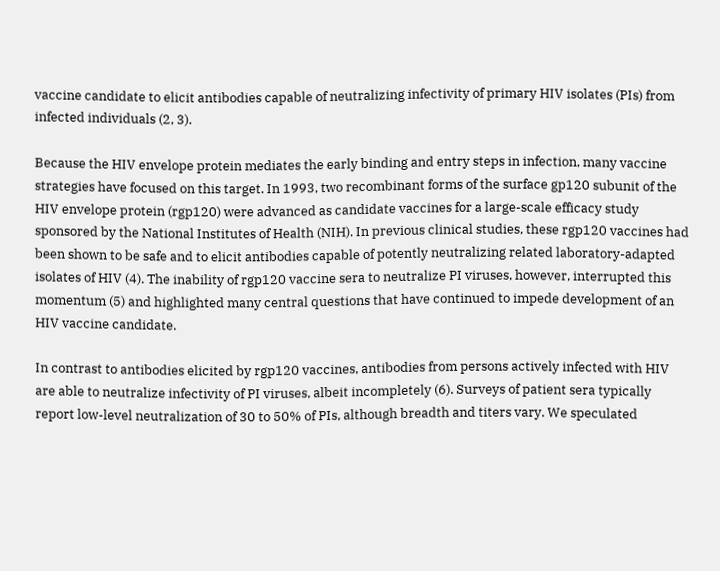vaccine candidate to elicit antibodies capable of neutralizing infectivity of primary HIV isolates (PIs) from infected individuals (2, 3).

Because the HIV envelope protein mediates the early binding and entry steps in infection, many vaccine strategies have focused on this target. In 1993, two recombinant forms of the surface gp120 subunit of the HIV envelope protein (rgp120) were advanced as candidate vaccines for a large-scale efficacy study sponsored by the National Institutes of Health (NIH). In previous clinical studies, these rgp120 vaccines had been shown to be safe and to elicit antibodies capable of potently neutralizing related laboratory-adapted isolates of HIV (4). The inability of rgp120 vaccine sera to neutralize PI viruses, however, interrupted this momentum (5) and highlighted many central questions that have continued to impede development of an HIV vaccine candidate.

In contrast to antibodies elicited by rgp120 vaccines, antibodies from persons actively infected with HIV are able to neutralize infectivity of PI viruses, albeit incompletely (6). Surveys of patient sera typically report low-level neutralization of 30 to 50% of PIs, although breadth and titers vary. We speculated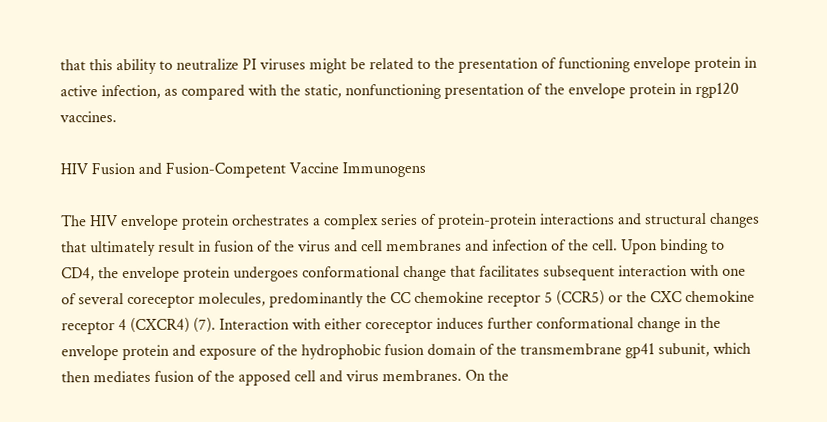that this ability to neutralize PI viruses might be related to the presentation of functioning envelope protein in active infection, as compared with the static, nonfunctioning presentation of the envelope protein in rgp120 vaccines.

HIV Fusion and Fusion-Competent Vaccine Immunogens

The HIV envelope protein orchestrates a complex series of protein-protein interactions and structural changes that ultimately result in fusion of the virus and cell membranes and infection of the cell. Upon binding to CD4, the envelope protein undergoes conformational change that facilitates subsequent interaction with one of several coreceptor molecules, predominantly the CC chemokine receptor 5 (CCR5) or the CXC chemokine receptor 4 (CXCR4) (7). Interaction with either coreceptor induces further conformational change in the envelope protein and exposure of the hydrophobic fusion domain of the transmembrane gp41 subunit, which then mediates fusion of the apposed cell and virus membranes. On the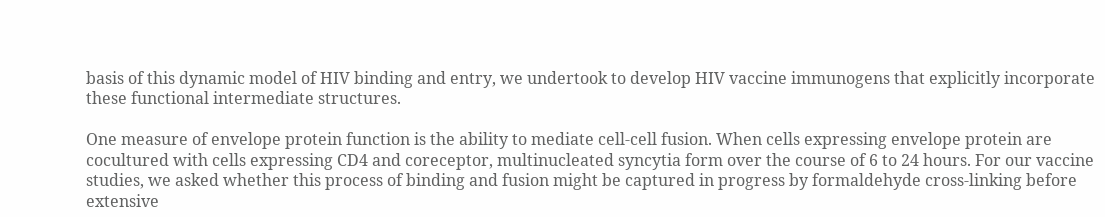basis of this dynamic model of HIV binding and entry, we undertook to develop HIV vaccine immunogens that explicitly incorporate these functional intermediate structures.

One measure of envelope protein function is the ability to mediate cell-cell fusion. When cells expressing envelope protein are cocultured with cells expressing CD4 and coreceptor, multinucleated syncytia form over the course of 6 to 24 hours. For our vaccine studies, we asked whether this process of binding and fusion might be captured in progress by formaldehyde cross-linking before extensive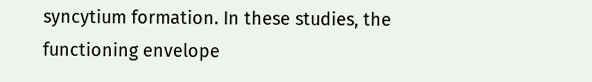syncytium formation. In these studies, the functioning envelope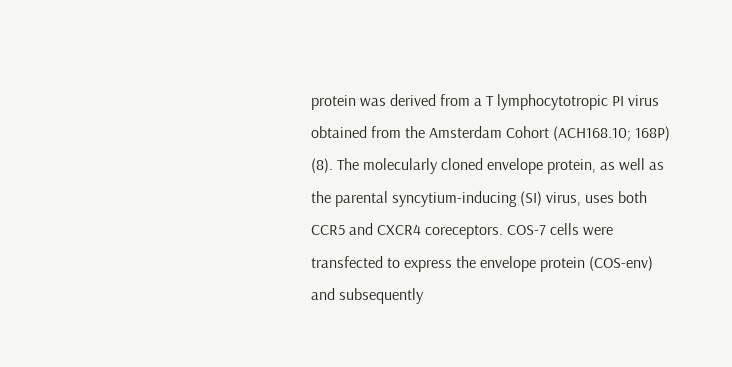protein was derived from a T lymphocytotropic PI virus obtained from the Amsterdam Cohort (ACH168.10; 168P) (8). The molecularly cloned envelope protein, as well as the parental syncytium-inducing (SI) virus, uses both CCR5 and CXCR4 coreceptors. COS-7 cells were transfected to express the envelope protein (COS-env) and subsequently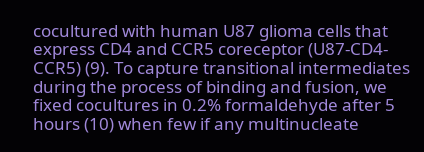cocultured with human U87 glioma cells that express CD4 and CCR5 coreceptor (U87-CD4-CCR5) (9). To capture transitional intermediates during the process of binding and fusion, we fixed cocultures in 0.2% formaldehyde after 5 hours (10) when few if any multinucleate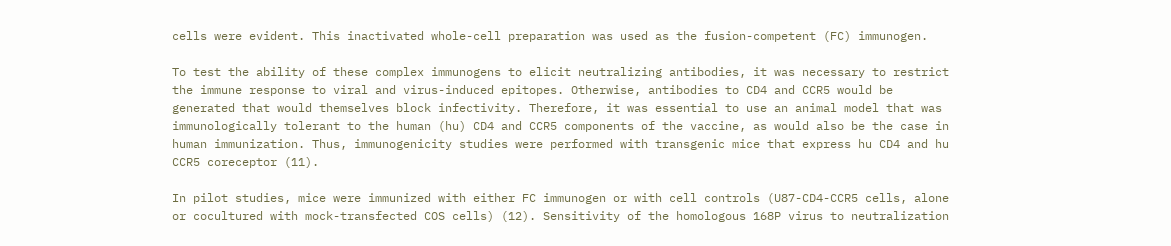cells were evident. This inactivated whole-cell preparation was used as the fusion-competent (FC) immunogen.

To test the ability of these complex immunogens to elicit neutralizing antibodies, it was necessary to restrict the immune response to viral and virus-induced epitopes. Otherwise, antibodies to CD4 and CCR5 would be generated that would themselves block infectivity. Therefore, it was essential to use an animal model that was immunologically tolerant to the human (hu) CD4 and CCR5 components of the vaccine, as would also be the case in human immunization. Thus, immunogenicity studies were performed with transgenic mice that express hu CD4 and hu CCR5 coreceptor (11).

In pilot studies, mice were immunized with either FC immunogen or with cell controls (U87-CD4-CCR5 cells, alone or cocultured with mock-transfected COS cells) (12). Sensitivity of the homologous 168P virus to neutralization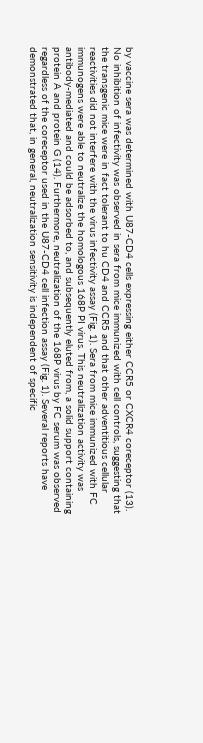by vaccine sera was determined with U87-CD4 cells expressing either CCR5 or CXCR4 coreceptor (13). No inhibition of infectivity was observed in sera from mice immunized with cell controls, suggesting that the transgenic mice were in fact tolerant to hu CD4 and CCR5 and that other adventitious cellular reactivities did not interfere with the virus infectivity assay (Fig. 1). Sera from mice immunized with FC immunogens were able to neutralize the homologous 168P PI virus. This neutralization activity was antibody-mediated and could be adsorbed to, and subsequently eluted from, a solid support containing protein A and protein G (14). Furthermore, neutralization of the 168P virus by FC serum was observed regardless of the coreceptor used in the U87-CD4 cell infection assay (Fig. 1). Several reports have demonstrated that, in general, neutralization sensitivity is independent of specific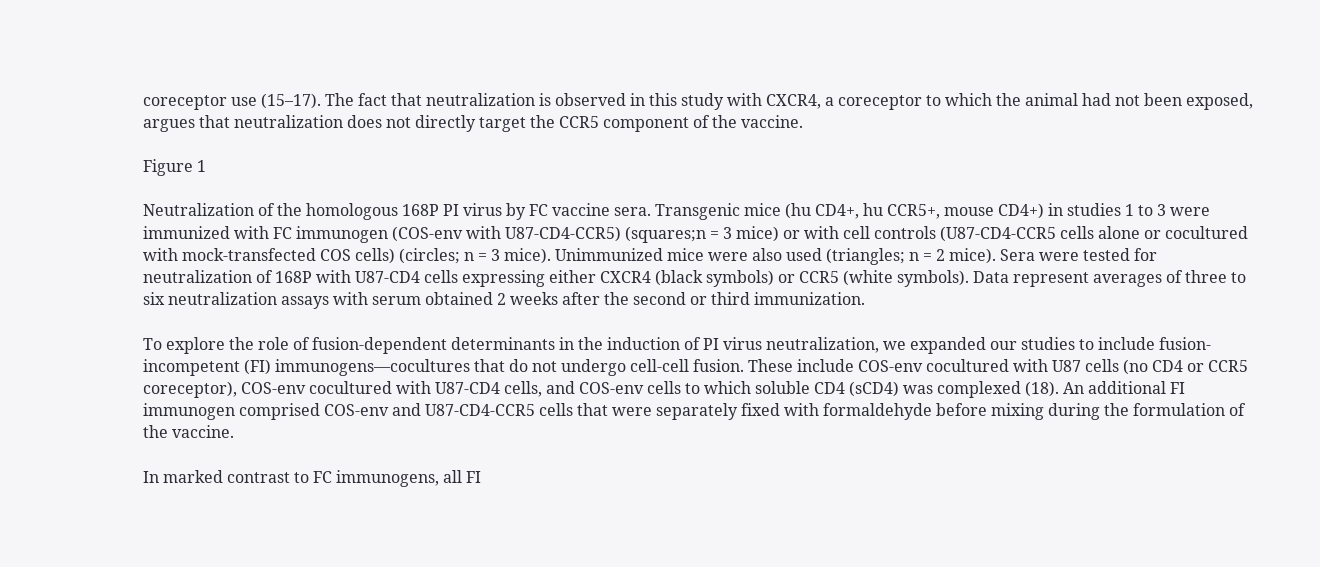coreceptor use (15–17). The fact that neutralization is observed in this study with CXCR4, a coreceptor to which the animal had not been exposed, argues that neutralization does not directly target the CCR5 component of the vaccine.

Figure 1

Neutralization of the homologous 168P PI virus by FC vaccine sera. Transgenic mice (hu CD4+, hu CCR5+, mouse CD4+) in studies 1 to 3 were immunized with FC immunogen (COS-env with U87-CD4-CCR5) (squares;n = 3 mice) or with cell controls (U87-CD4-CCR5 cells alone or cocultured with mock-transfected COS cells) (circles; n = 3 mice). Unimmunized mice were also used (triangles; n = 2 mice). Sera were tested for neutralization of 168P with U87-CD4 cells expressing either CXCR4 (black symbols) or CCR5 (white symbols). Data represent averages of three to six neutralization assays with serum obtained 2 weeks after the second or third immunization.

To explore the role of fusion-dependent determinants in the induction of PI virus neutralization, we expanded our studies to include fusion-incompetent (FI) immunogens—cocultures that do not undergo cell-cell fusion. These include COS-env cocultured with U87 cells (no CD4 or CCR5 coreceptor), COS-env cocultured with U87-CD4 cells, and COS-env cells to which soluble CD4 (sCD4) was complexed (18). An additional FI immunogen comprised COS-env and U87-CD4-CCR5 cells that were separately fixed with formaldehyde before mixing during the formulation of the vaccine.

In marked contrast to FC immunogens, all FI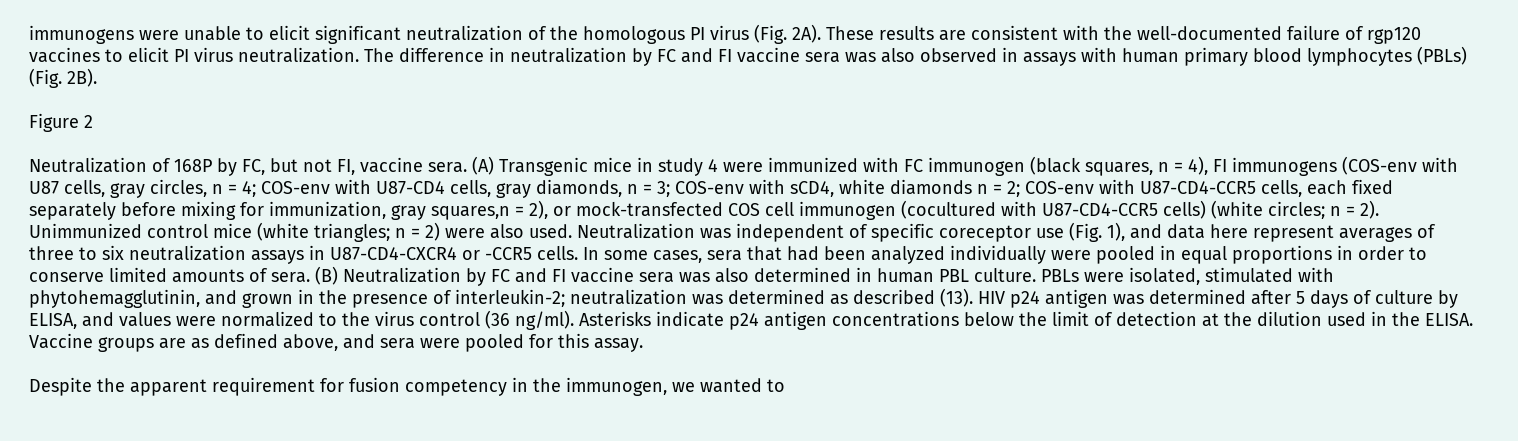immunogens were unable to elicit significant neutralization of the homologous PI virus (Fig. 2A). These results are consistent with the well-documented failure of rgp120 vaccines to elicit PI virus neutralization. The difference in neutralization by FC and FI vaccine sera was also observed in assays with human primary blood lymphocytes (PBLs) (Fig. 2B).

Figure 2

Neutralization of 168P by FC, but not FI, vaccine sera. (A) Transgenic mice in study 4 were immunized with FC immunogen (black squares, n = 4), FI immunogens (COS-env with U87 cells, gray circles, n = 4; COS-env with U87-CD4 cells, gray diamonds, n = 3; COS-env with sCD4, white diamonds n = 2; COS-env with U87-CD4-CCR5 cells, each fixed separately before mixing for immunization, gray squares,n = 2), or mock-transfected COS cell immunogen (cocultured with U87-CD4-CCR5 cells) (white circles; n = 2). Unimmunized control mice (white triangles; n = 2) were also used. Neutralization was independent of specific coreceptor use (Fig. 1), and data here represent averages of three to six neutralization assays in U87-CD4-CXCR4 or -CCR5 cells. In some cases, sera that had been analyzed individually were pooled in equal proportions in order to conserve limited amounts of sera. (B) Neutralization by FC and FI vaccine sera was also determined in human PBL culture. PBLs were isolated, stimulated with phytohemagglutinin, and grown in the presence of interleukin-2; neutralization was determined as described (13). HIV p24 antigen was determined after 5 days of culture by ELISA, and values were normalized to the virus control (36 ng/ml). Asterisks indicate p24 antigen concentrations below the limit of detection at the dilution used in the ELISA. Vaccine groups are as defined above, and sera were pooled for this assay.

Despite the apparent requirement for fusion competency in the immunogen, we wanted to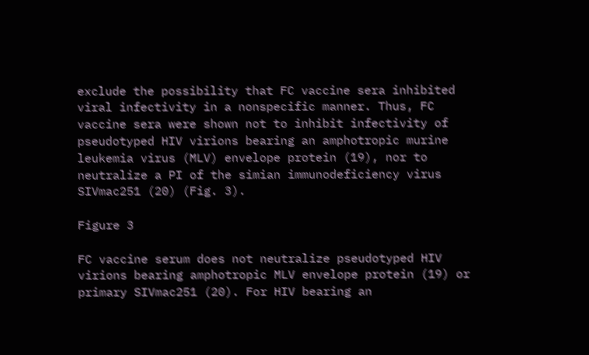exclude the possibility that FC vaccine sera inhibited viral infectivity in a nonspecific manner. Thus, FC vaccine sera were shown not to inhibit infectivity of pseudotyped HIV virions bearing an amphotropic murine leukemia virus (MLV) envelope protein (19), nor to neutralize a PI of the simian immunodeficiency virus SIVmac251 (20) (Fig. 3).

Figure 3

FC vaccine serum does not neutralize pseudotyped HIV virions bearing amphotropic MLV envelope protein (19) or primary SIVmac251 (20). For HIV bearing an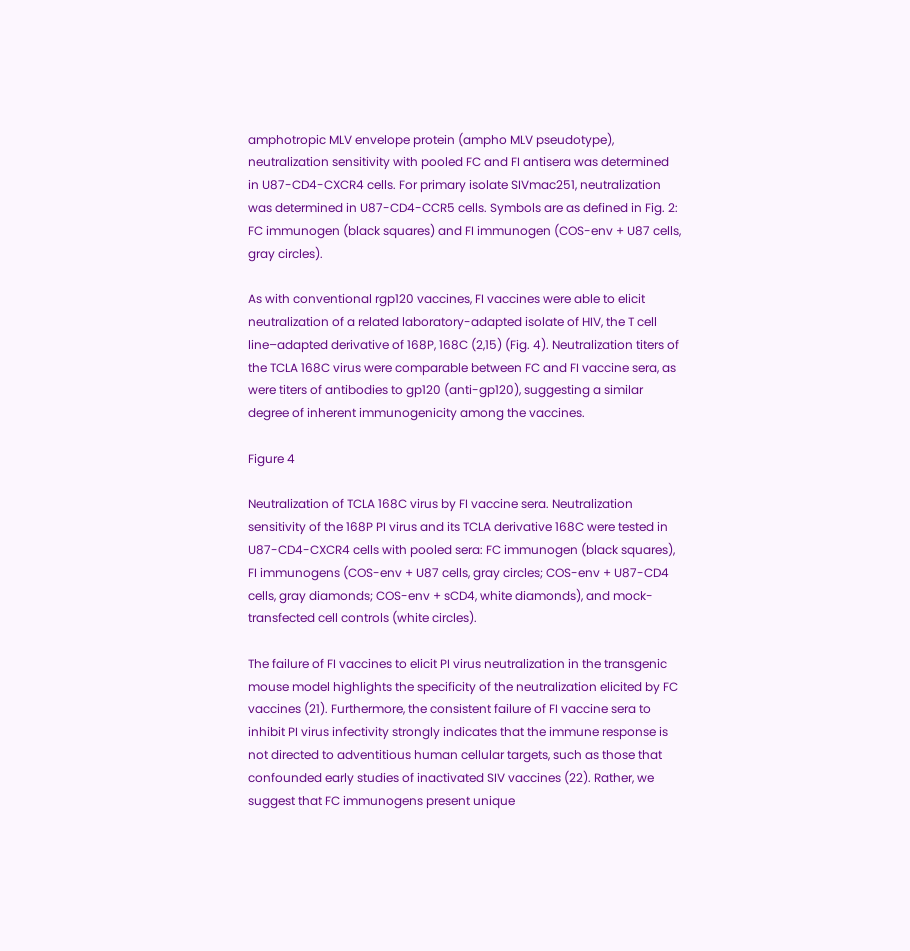amphotropic MLV envelope protein (ampho MLV pseudotype), neutralization sensitivity with pooled FC and FI antisera was determined in U87-CD4-CXCR4 cells. For primary isolate SIVmac251, neutralization was determined in U87-CD4-CCR5 cells. Symbols are as defined in Fig. 2: FC immunogen (black squares) and FI immunogen (COS-env + U87 cells, gray circles).

As with conventional rgp120 vaccines, FI vaccines were able to elicit neutralization of a related laboratory-adapted isolate of HIV, the T cell line–adapted derivative of 168P, 168C (2,15) (Fig. 4). Neutralization titers of the TCLA 168C virus were comparable between FC and FI vaccine sera, as were titers of antibodies to gp120 (anti-gp120), suggesting a similar degree of inherent immunogenicity among the vaccines.

Figure 4

Neutralization of TCLA 168C virus by FI vaccine sera. Neutralization sensitivity of the 168P PI virus and its TCLA derivative 168C were tested in U87-CD4-CXCR4 cells with pooled sera: FC immunogen (black squares), FI immunogens (COS-env + U87 cells, gray circles; COS-env + U87-CD4 cells, gray diamonds; COS-env + sCD4, white diamonds), and mock-transfected cell controls (white circles).

The failure of FI vaccines to elicit PI virus neutralization in the transgenic mouse model highlights the specificity of the neutralization elicited by FC vaccines (21). Furthermore, the consistent failure of FI vaccine sera to inhibit PI virus infectivity strongly indicates that the immune response is not directed to adventitious human cellular targets, such as those that confounded early studies of inactivated SIV vaccines (22). Rather, we suggest that FC immunogens present unique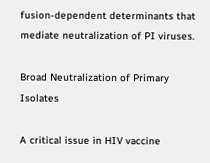fusion-dependent determinants that mediate neutralization of PI viruses.

Broad Neutralization of Primary Isolates

A critical issue in HIV vaccine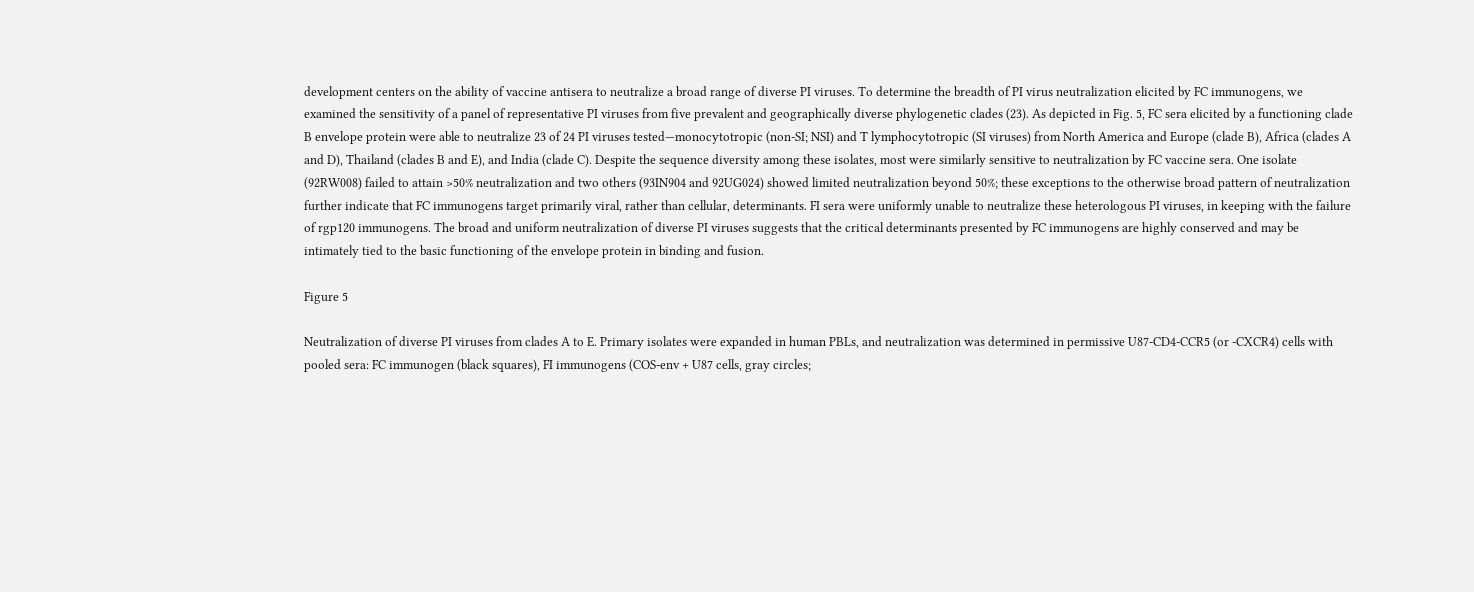development centers on the ability of vaccine antisera to neutralize a broad range of diverse PI viruses. To determine the breadth of PI virus neutralization elicited by FC immunogens, we examined the sensitivity of a panel of representative PI viruses from five prevalent and geographically diverse phylogenetic clades (23). As depicted in Fig. 5, FC sera elicited by a functioning clade B envelope protein were able to neutralize 23 of 24 PI viruses tested—monocytotropic (non-SI; NSI) and T lymphocytotropic (SI viruses) from North America and Europe (clade B), Africa (clades A and D), Thailand (clades B and E), and India (clade C). Despite the sequence diversity among these isolates, most were similarly sensitive to neutralization by FC vaccine sera. One isolate (92RW008) failed to attain >50% neutralization and two others (93IN904 and 92UG024) showed limited neutralization beyond 50%; these exceptions to the otherwise broad pattern of neutralization further indicate that FC immunogens target primarily viral, rather than cellular, determinants. FI sera were uniformly unable to neutralize these heterologous PI viruses, in keeping with the failure of rgp120 immunogens. The broad and uniform neutralization of diverse PI viruses suggests that the critical determinants presented by FC immunogens are highly conserved and may be intimately tied to the basic functioning of the envelope protein in binding and fusion.

Figure 5

Neutralization of diverse PI viruses from clades A to E. Primary isolates were expanded in human PBLs, and neutralization was determined in permissive U87-CD4-CCR5 (or -CXCR4) cells with pooled sera: FC immunogen (black squares), FI immunogens (COS-env + U87 cells, gray circles;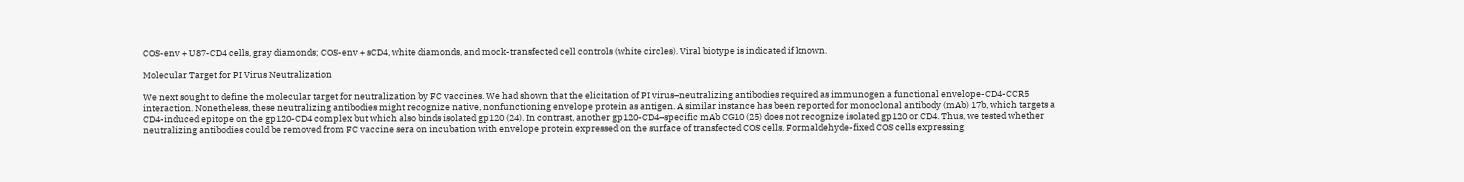COS-env + U87-CD4 cells, gray diamonds; COS-env + sCD4, white diamonds, and mock-transfected cell controls (white circles). Viral biotype is indicated if known.

Molecular Target for PI Virus Neutralization

We next sought to define the molecular target for neutralization by FC vaccines. We had shown that the elicitation of PI virus–neutralizing antibodies required as immunogen a functional envelope-CD4-CCR5 interaction. Nonetheless, these neutralizing antibodies might recognize native, nonfunctioning envelope protein as antigen. A similar instance has been reported for monoclonal antibody (mAb) 17b, which targets a CD4-induced epitope on the gp120-CD4 complex but which also binds isolated gp120 (24). In contrast, another gp120-CD4–specific mAb CG10 (25) does not recognize isolated gp120 or CD4. Thus, we tested whether neutralizing antibodies could be removed from FC vaccine sera on incubation with envelope protein expressed on the surface of transfected COS cells. Formaldehyde-fixed COS cells expressing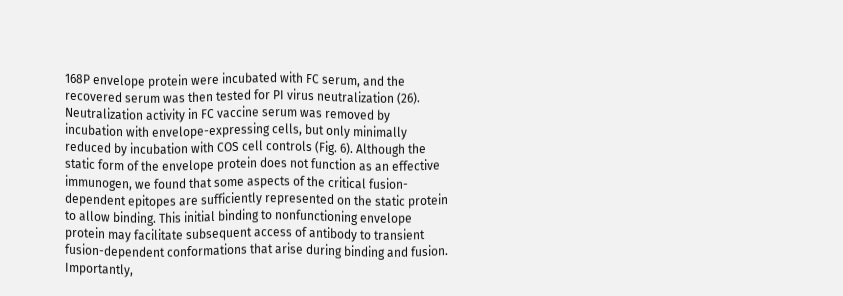168P envelope protein were incubated with FC serum, and the recovered serum was then tested for PI virus neutralization (26). Neutralization activity in FC vaccine serum was removed by incubation with envelope-expressing cells, but only minimally reduced by incubation with COS cell controls (Fig. 6). Although the static form of the envelope protein does not function as an effective immunogen, we found that some aspects of the critical fusion-dependent epitopes are sufficiently represented on the static protein to allow binding. This initial binding to nonfunctioning envelope protein may facilitate subsequent access of antibody to transient fusion-dependent conformations that arise during binding and fusion. Importantly,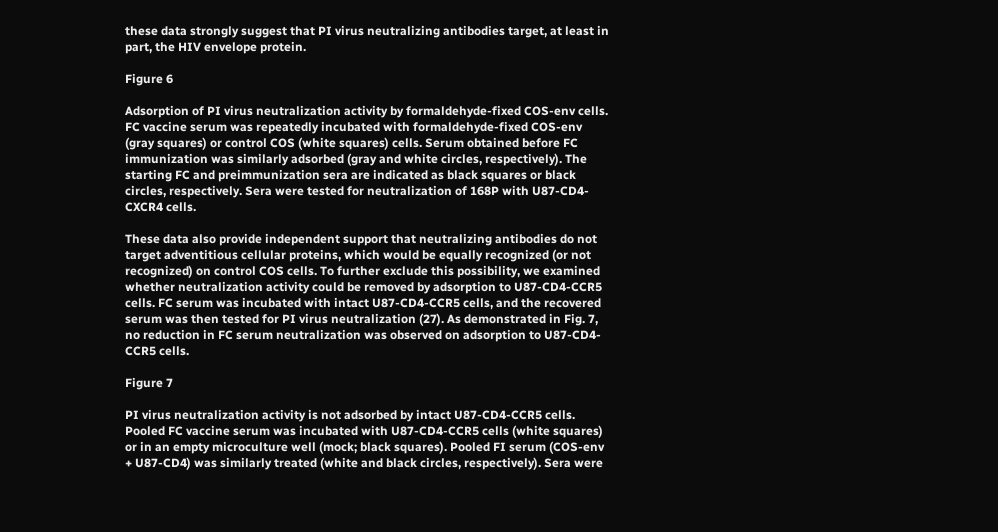these data strongly suggest that PI virus neutralizing antibodies target, at least in part, the HIV envelope protein.

Figure 6

Adsorption of PI virus neutralization activity by formaldehyde-fixed COS-env cells. FC vaccine serum was repeatedly incubated with formaldehyde-fixed COS-env (gray squares) or control COS (white squares) cells. Serum obtained before FC immunization was similarly adsorbed (gray and white circles, respectively). The starting FC and preimmunization sera are indicated as black squares or black circles, respectively. Sera were tested for neutralization of 168P with U87-CD4-CXCR4 cells.

These data also provide independent support that neutralizing antibodies do not target adventitious cellular proteins, which would be equally recognized (or not recognized) on control COS cells. To further exclude this possibility, we examined whether neutralization activity could be removed by adsorption to U87-CD4-CCR5 cells. FC serum was incubated with intact U87-CD4-CCR5 cells, and the recovered serum was then tested for PI virus neutralization (27). As demonstrated in Fig. 7, no reduction in FC serum neutralization was observed on adsorption to U87-CD4-CCR5 cells.

Figure 7

PI virus neutralization activity is not adsorbed by intact U87-CD4-CCR5 cells. Pooled FC vaccine serum was incubated with U87-CD4-CCR5 cells (white squares) or in an empty microculture well (mock; black squares). Pooled FI serum (COS-env + U87-CD4) was similarly treated (white and black circles, respectively). Sera were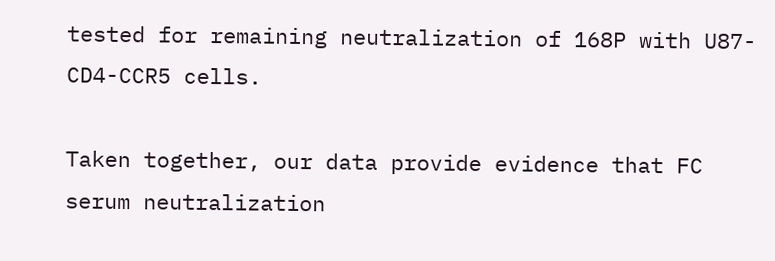tested for remaining neutralization of 168P with U87-CD4-CCR5 cells.

Taken together, our data provide evidence that FC serum neutralization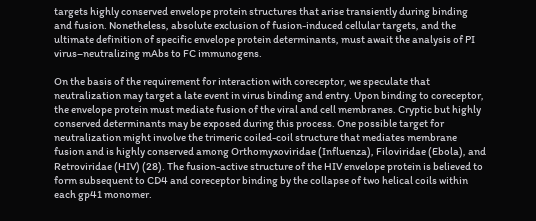targets highly conserved envelope protein structures that arise transiently during binding and fusion. Nonetheless, absolute exclusion of fusion-induced cellular targets, and the ultimate definition of specific envelope protein determinants, must await the analysis of PI virus–neutralizing mAbs to FC immunogens.

On the basis of the requirement for interaction with coreceptor, we speculate that neutralization may target a late event in virus binding and entry. Upon binding to coreceptor, the envelope protein must mediate fusion of the viral and cell membranes. Cryptic but highly conserved determinants may be exposed during this process. One possible target for neutralization might involve the trimeric coiled-coil structure that mediates membrane fusion and is highly conserved among Orthomyxoviridae (Influenza), Filoviridae (Ebola), and Retroviridae (HIV) (28). The fusion-active structure of the HIV envelope protein is believed to form subsequent to CD4 and coreceptor binding by the collapse of two helical coils within each gp41 monomer.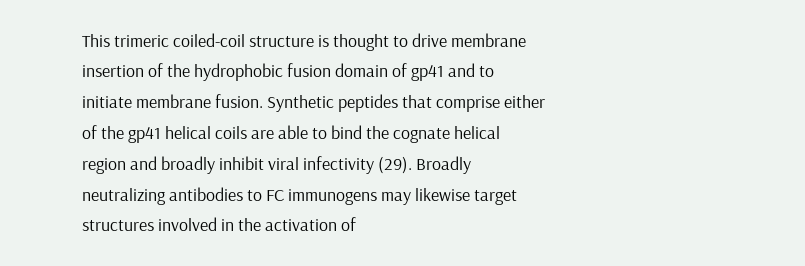This trimeric coiled-coil structure is thought to drive membrane insertion of the hydrophobic fusion domain of gp41 and to initiate membrane fusion. Synthetic peptides that comprise either of the gp41 helical coils are able to bind the cognate helical region and broadly inhibit viral infectivity (29). Broadly neutralizing antibodies to FC immunogens may likewise target structures involved in the activation of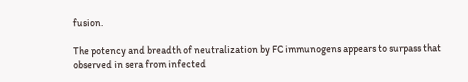fusion.

The potency and breadth of neutralization by FC immunogens appears to surpass that observed in sera from infected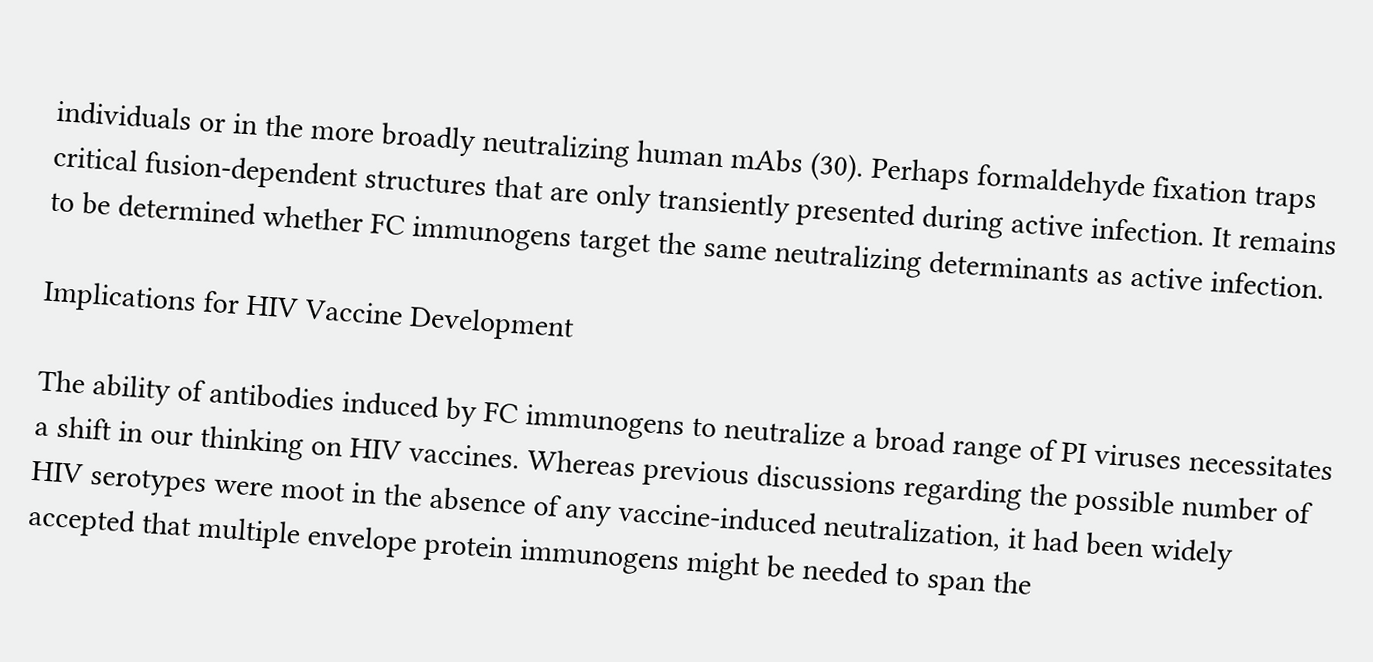individuals or in the more broadly neutralizing human mAbs (30). Perhaps formaldehyde fixation traps critical fusion-dependent structures that are only transiently presented during active infection. It remains to be determined whether FC immunogens target the same neutralizing determinants as active infection.

Implications for HIV Vaccine Development

The ability of antibodies induced by FC immunogens to neutralize a broad range of PI viruses necessitates a shift in our thinking on HIV vaccines. Whereas previous discussions regarding the possible number of HIV serotypes were moot in the absence of any vaccine-induced neutralization, it had been widely accepted that multiple envelope protein immunogens might be needed to span the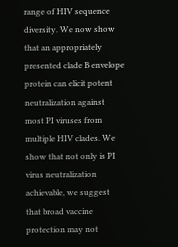range of HIV sequence diversity. We now show that an appropriately presented clade B envelope protein can elicit potent neutralization against most PI viruses from multiple HIV clades. We show that not only is PI virus neutralization achievable, we suggest that broad vaccine protection may not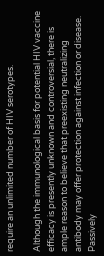require an unlimited number of HIV serotypes.

Although the immunological basis for potential HIV vaccine efficacy is presently unknown and controversial, there is ample reason to believe that preexisting neutralizing antibody may offer protection against infection or disease. Passively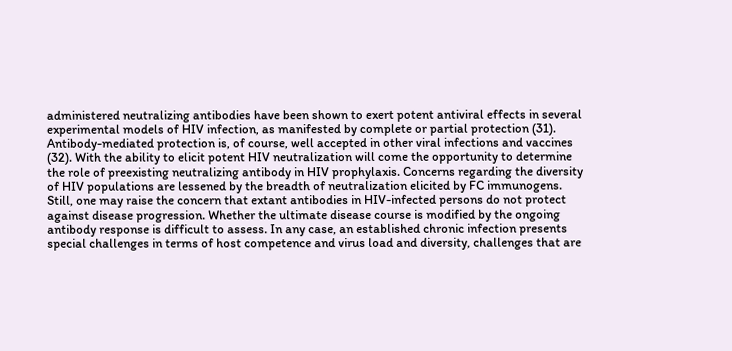administered neutralizing antibodies have been shown to exert potent antiviral effects in several experimental models of HIV infection, as manifested by complete or partial protection (31). Antibody-mediated protection is, of course, well accepted in other viral infections and vaccines (32). With the ability to elicit potent HIV neutralization will come the opportunity to determine the role of preexisting neutralizing antibody in HIV prophylaxis. Concerns regarding the diversity of HIV populations are lessened by the breadth of neutralization elicited by FC immunogens. Still, one may raise the concern that extant antibodies in HIV-infected persons do not protect against disease progression. Whether the ultimate disease course is modified by the ongoing antibody response is difficult to assess. In any case, an established chronic infection presents special challenges in terms of host competence and virus load and diversity, challenges that are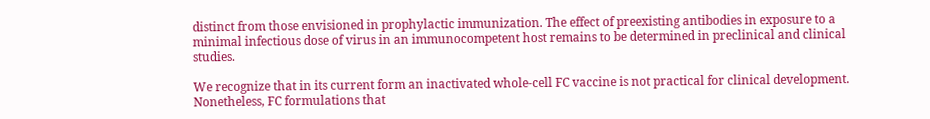distinct from those envisioned in prophylactic immunization. The effect of preexisting antibodies in exposure to a minimal infectious dose of virus in an immunocompetent host remains to be determined in preclinical and clinical studies.

We recognize that in its current form an inactivated whole-cell FC vaccine is not practical for clinical development. Nonetheless, FC formulations that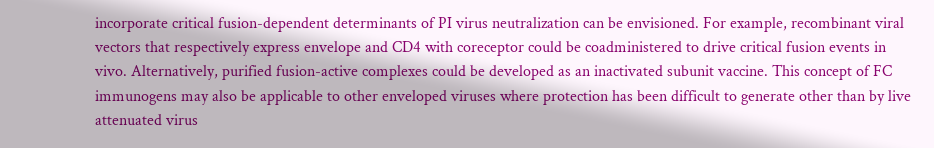incorporate critical fusion-dependent determinants of PI virus neutralization can be envisioned. For example, recombinant viral vectors that respectively express envelope and CD4 with coreceptor could be coadministered to drive critical fusion events in vivo. Alternatively, purified fusion-active complexes could be developed as an inactivated subunit vaccine. This concept of FC immunogens may also be applicable to other enveloped viruses where protection has been difficult to generate other than by live attenuated virus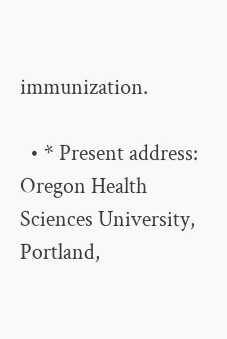immunization.

  • * Present address: Oregon Health Sciences University, Portland,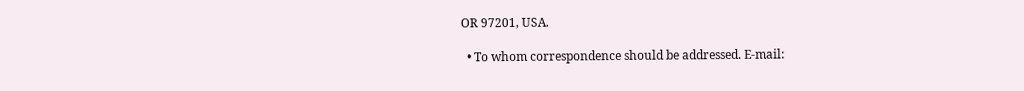OR 97201, USA.

  • To whom correspondence should be addressed. E-mail: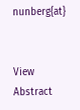nunberg{at}


View Abstract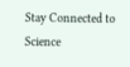Stay Connected to Science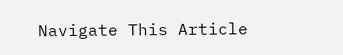Navigate This Article